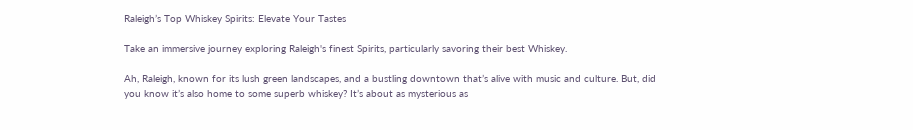Raleigh’s Top Whiskey Spirits: Elevate Your Tastes

Take an immersive journey exploring Raleigh's finest Spirits, particularly savoring their best Whiskey.

Ah, Raleigh, known for its lush green landscapes, and a bustling downtown that’s alive with music and culture. But, did you know it’s also home to some superb whiskey? It’s about as mysterious as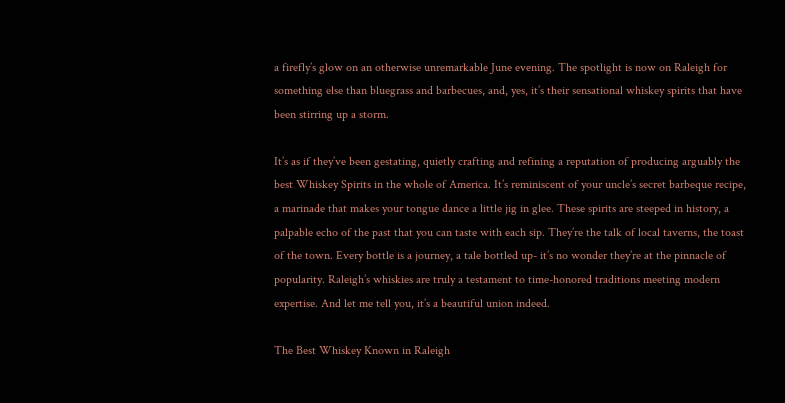a firefly’s glow on an otherwise unremarkable June evening. The spotlight is now on Raleigh for something else than bluegrass and barbecues, and, yes, it’s their sensational whiskey spirits that have been stirring up a storm.

It’s as if they’ve been gestating, quietly crafting and refining a reputation of producing arguably the best Whiskey Spirits in the whole of America. It’s reminiscent of your uncle’s secret barbeque recipe, a marinade that makes your tongue dance a little jig in glee. These spirits are steeped in history, a palpable echo of the past that you can taste with each sip. They’re the talk of local taverns, the toast of the town. Every bottle is a journey, a tale bottled up- it’s no wonder they’re at the pinnacle of popularity. Raleigh’s whiskies are truly a testament to time-honored traditions meeting modern expertise. And let me tell you, it’s a beautiful union indeed.

The Best Whiskey Known in Raleigh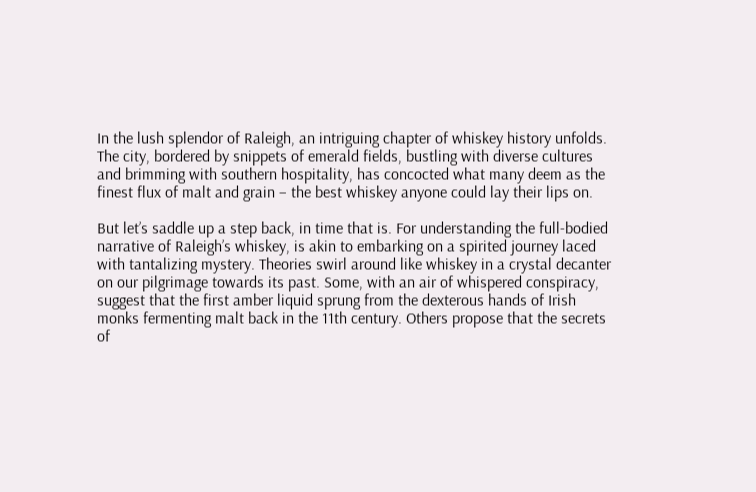In the lush splendor of Raleigh, an intriguing chapter of whiskey history unfolds. The city, bordered by snippets of emerald fields, bustling with diverse cultures and brimming with southern hospitality, has concocted what many deem as the finest flux of malt and grain – the best whiskey anyone could lay their lips on.

But let’s saddle up a step back, in time that is. For understanding the full-bodied narrative of Raleigh’s whiskey, is akin to embarking on a spirited journey laced with tantalizing mystery. Theories swirl around like whiskey in a crystal decanter on our pilgrimage towards its past. Some, with an air of whispered conspiracy, suggest that the first amber liquid sprung from the dexterous hands of Irish monks fermenting malt back in the 11th century. Others propose that the secrets of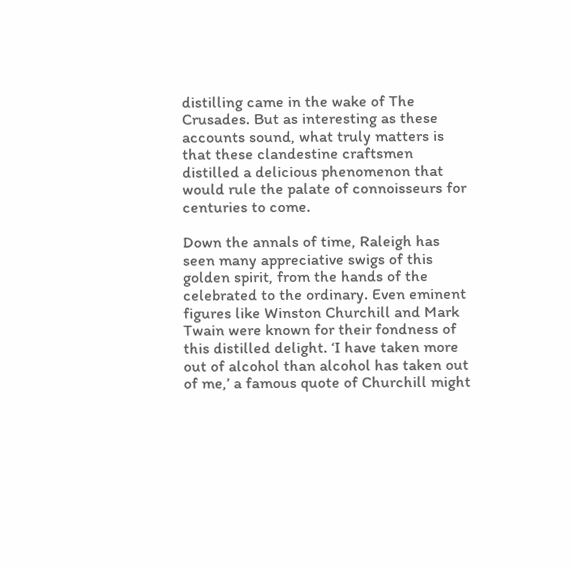distilling came in the wake of The Crusades. But as interesting as these accounts sound, what truly matters is that these clandestine craftsmen distilled a delicious phenomenon that would rule the palate of connoisseurs for centuries to come.

Down the annals of time, Raleigh has seen many appreciative swigs of this golden spirit, from the hands of the celebrated to the ordinary. Even eminent figures like Winston Churchill and Mark Twain were known for their fondness of this distilled delight. ‘I have taken more out of alcohol than alcohol has taken out of me,’ a famous quote of Churchill might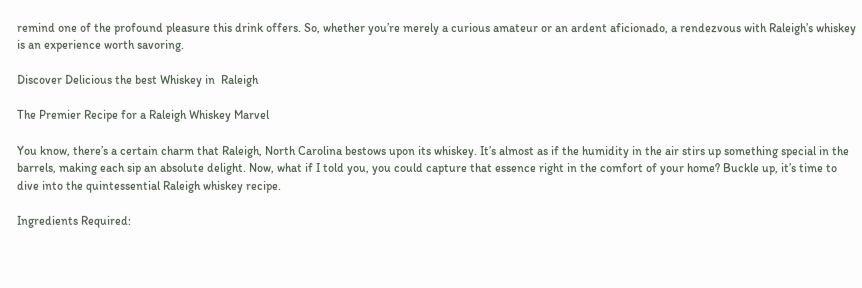remind one of the profound pleasure this drink offers. So, whether you’re merely a curious amateur or an ardent aficionado, a rendezvous with Raleigh’s whiskey is an experience worth savoring.

Discover Delicious the best Whiskey in  Raleigh

The Premier Recipe for a Raleigh Whiskey Marvel

You know, there’s a certain charm that Raleigh, North Carolina bestows upon its whiskey. It’s almost as if the humidity in the air stirs up something special in the barrels, making each sip an absolute delight. Now, what if I told you, you could capture that essence right in the comfort of your home? Buckle up, it’s time to dive into the quintessential Raleigh whiskey recipe.

Ingredients Required: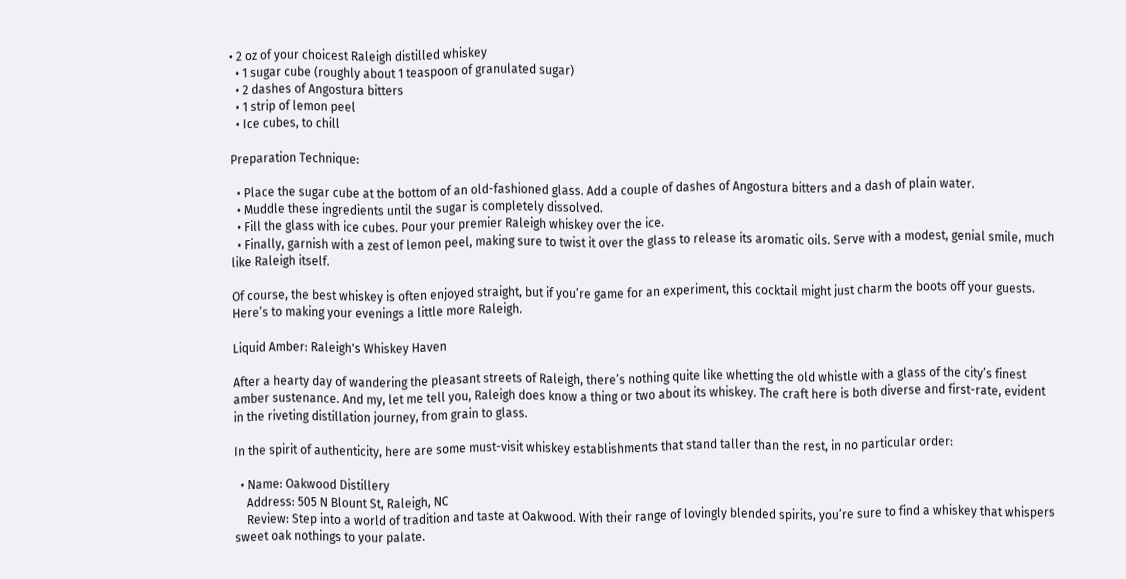• 2 oz of your choicest Raleigh distilled whiskey
  • 1 sugar cube (roughly about 1 teaspoon of granulated sugar)
  • 2 dashes of Angostura bitters
  • 1 strip of lemon peel
  • Ice cubes, to chill

Preparation Technique:

  • Place the sugar cube at the bottom of an old-fashioned glass. Add a couple of dashes of Angostura bitters and a dash of plain water.
  • Muddle these ingredients until the sugar is completely dissolved.
  • Fill the glass with ice cubes. Pour your premier Raleigh whiskey over the ice.
  • Finally, garnish with a zest of lemon peel, making sure to twist it over the glass to release its aromatic oils. Serve with a modest, genial smile, much like Raleigh itself.

Of course, the best whiskey is often enjoyed straight, but if you’re game for an experiment, this cocktail might just charm the boots off your guests. Here’s to making your evenings a little more Raleigh.

Liquid Amber: Raleigh's Whiskey Haven

After a hearty day of wandering the pleasant streets of Raleigh, there’s nothing quite like whetting the old whistle with a glass of the city’s finest amber sustenance. And my, let me tell you, Raleigh does know a thing or two about its whiskey. The craft here is both diverse and first-rate, evident in the riveting distillation journey, from grain to glass.

In the spirit of authenticity, here are some must-visit whiskey establishments that stand taller than the rest, in no particular order:

  • Name: Oakwood Distillery
    Address: 505 N Blount St, Raleigh, NC
    Review: Step into a world of tradition and taste at Oakwood. With their range of lovingly blended spirits, you’re sure to find a whiskey that whispers sweet oak nothings to your palate.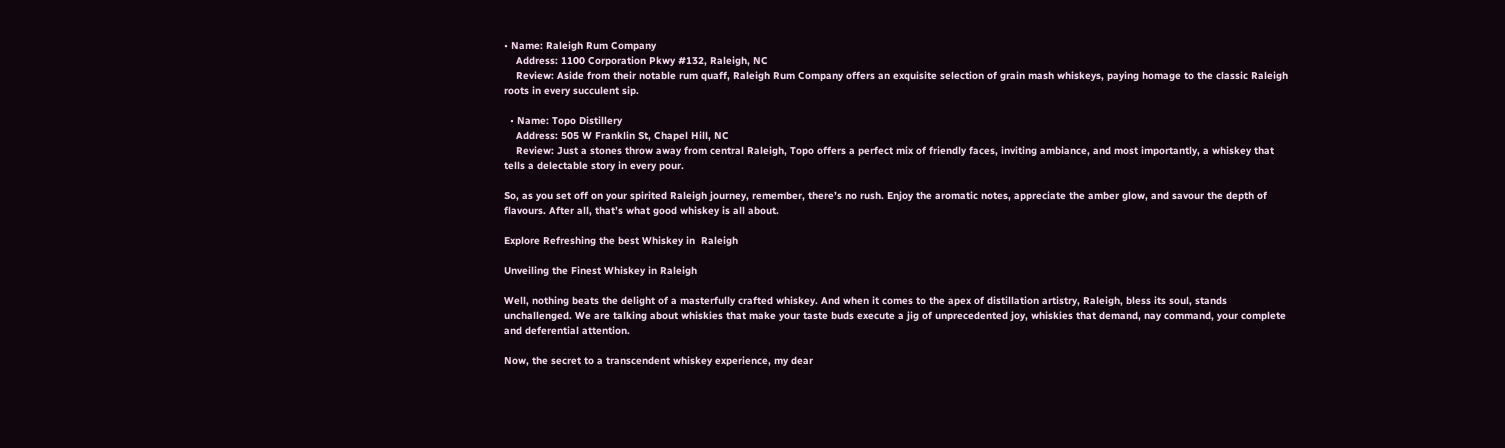• Name: Raleigh Rum Company
    Address: 1100 Corporation Pkwy #132, Raleigh, NC
    Review: Aside from their notable rum quaff, Raleigh Rum Company offers an exquisite selection of grain mash whiskeys, paying homage to the classic Raleigh roots in every succulent sip.

  • Name: Topo Distillery
    Address: 505 W Franklin St, Chapel Hill, NC
    Review: Just a stones throw away from central Raleigh, Topo offers a perfect mix of friendly faces, inviting ambiance, and most importantly, a whiskey that tells a delectable story in every pour.

So, as you set off on your spirited Raleigh journey, remember, there’s no rush. Enjoy the aromatic notes, appreciate the amber glow, and savour the depth of flavours. After all, that’s what good whiskey is all about.

Explore Refreshing the best Whiskey in  Raleigh

Unveiling the Finest Whiskey in Raleigh

Well, nothing beats the delight of a masterfully crafted whiskey. And when it comes to the apex of distillation artistry, Raleigh, bless its soul, stands unchallenged. We are talking about whiskies that make your taste buds execute a jig of unprecedented joy, whiskies that demand, nay command, your complete and deferential attention.

Now, the secret to a transcendent whiskey experience, my dear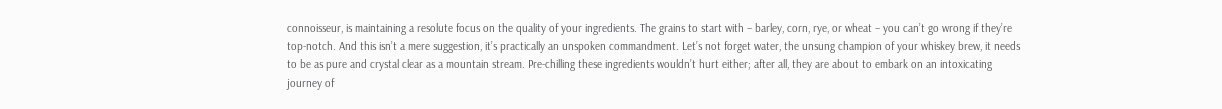connoisseur, is maintaining a resolute focus on the quality of your ingredients. The grains to start with – barley, corn, rye, or wheat – you can’t go wrong if they’re top-notch. And this isn’t a mere suggestion, it’s practically an unspoken commandment. Let’s not forget water, the unsung champion of your whiskey brew, it needs to be as pure and crystal clear as a mountain stream. Pre-chilling these ingredients wouldn’t hurt either; after all, they are about to embark on an intoxicating journey of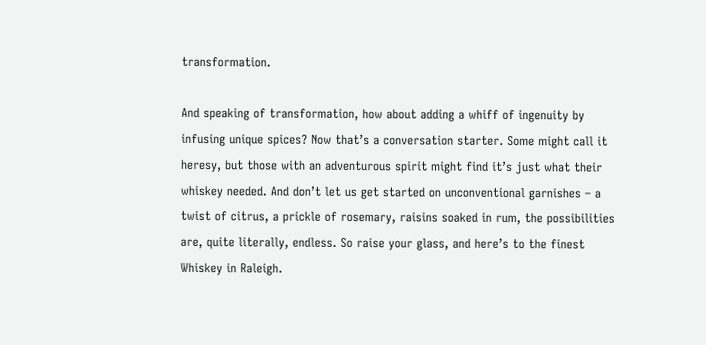transformation.

And speaking of transformation, how about adding a whiff of ingenuity by infusing unique spices? Now that’s a conversation starter. Some might call it heresy, but those with an adventurous spirit might find it’s just what their whiskey needed. And don’t let us get started on unconventional garnishes – a twist of citrus, a prickle of rosemary, raisins soaked in rum, the possibilities are, quite literally, endless. So raise your glass, and here’s to the finest Whiskey in Raleigh.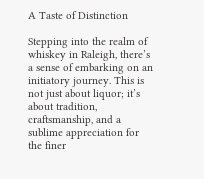A Taste of Distinction

Stepping into the realm of whiskey in Raleigh, there’s a sense of embarking on an initiatory journey. This is not just about liquor; it’s about tradition, craftsmanship, and a sublime appreciation for the finer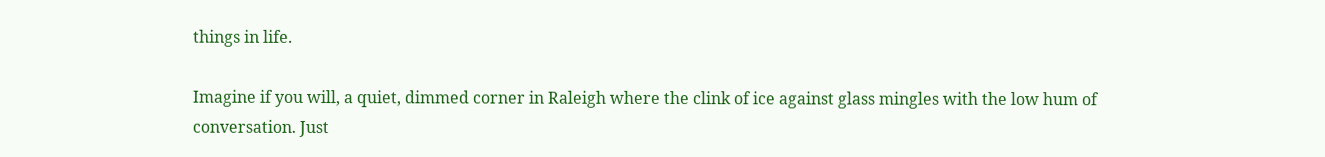things in life.

Imagine if you will, a quiet, dimmed corner in Raleigh where the clink of ice against glass mingles with the low hum of conversation. Just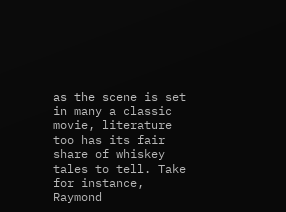as the scene is set in many a classic movie, literature too has its fair share of whiskey tales to tell. Take for instance, Raymond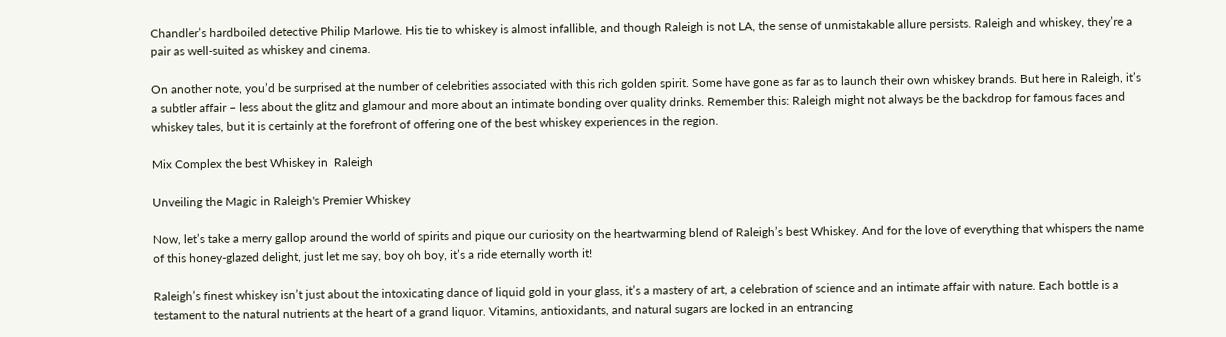Chandler’s hardboiled detective Philip Marlowe. His tie to whiskey is almost infallible, and though Raleigh is not LA, the sense of unmistakable allure persists. Raleigh and whiskey, they’re a pair as well-suited as whiskey and cinema.

On another note, you’d be surprised at the number of celebrities associated with this rich golden spirit. Some have gone as far as to launch their own whiskey brands. But here in Raleigh, it’s a subtler affair – less about the glitz and glamour and more about an intimate bonding over quality drinks. Remember this: Raleigh might not always be the backdrop for famous faces and whiskey tales, but it is certainly at the forefront of offering one of the best whiskey experiences in the region.

Mix Complex the best Whiskey in  Raleigh

Unveiling the Magic in Raleigh's Premier Whiskey

Now, let’s take a merry gallop around the world of spirits and pique our curiosity on the heartwarming blend of Raleigh’s best Whiskey. And for the love of everything that whispers the name of this honey-glazed delight, just let me say, boy oh boy, it’s a ride eternally worth it!

Raleigh’s finest whiskey isn’t just about the intoxicating dance of liquid gold in your glass, it’s a mastery of art, a celebration of science and an intimate affair with nature. Each bottle is a testament to the natural nutrients at the heart of a grand liquor. Vitamins, antioxidants, and natural sugars are locked in an entrancing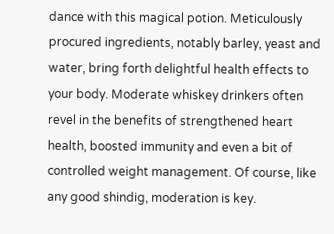dance with this magical potion. Meticulously procured ingredients, notably barley, yeast and water, bring forth delightful health effects to your body. Moderate whiskey drinkers often revel in the benefits of strengthened heart health, boosted immunity and even a bit of controlled weight management. Of course, like any good shindig, moderation is key.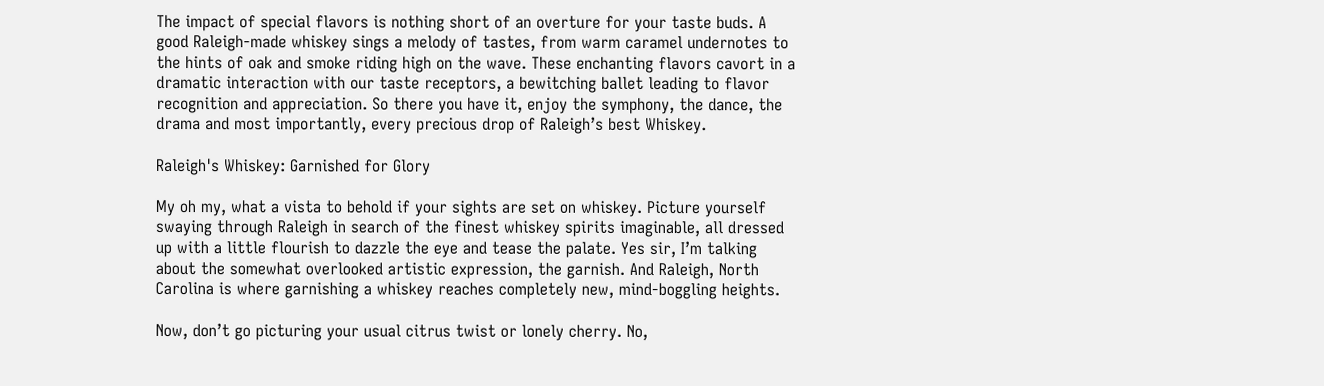The impact of special flavors is nothing short of an overture for your taste buds. A good Raleigh-made whiskey sings a melody of tastes, from warm caramel undernotes to the hints of oak and smoke riding high on the wave. These enchanting flavors cavort in a dramatic interaction with our taste receptors, a bewitching ballet leading to flavor recognition and appreciation. So there you have it, enjoy the symphony, the dance, the drama and most importantly, every precious drop of Raleigh’s best Whiskey.

Raleigh's Whiskey: Garnished for Glory

My oh my, what a vista to behold if your sights are set on whiskey. Picture yourself swaying through Raleigh in search of the finest whiskey spirits imaginable, all dressed up with a little flourish to dazzle the eye and tease the palate. Yes sir, I’m talking about the somewhat overlooked artistic expression, the garnish. And Raleigh, North Carolina is where garnishing a whiskey reaches completely new, mind-boggling heights.

Now, don’t go picturing your usual citrus twist or lonely cherry. No,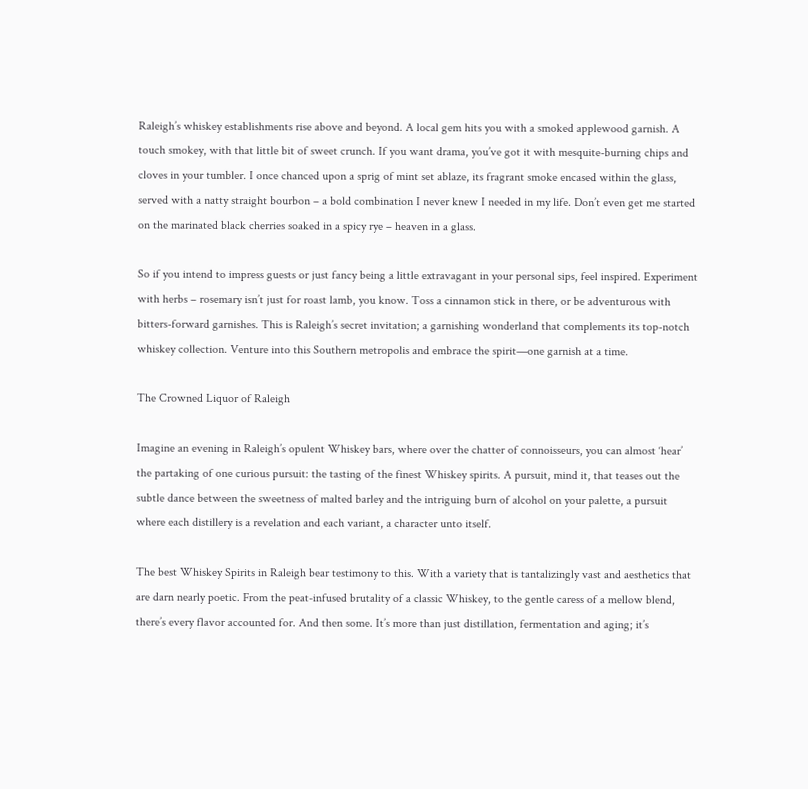Raleigh’s whiskey establishments rise above and beyond. A local gem hits you with a smoked applewood garnish. A touch smokey, with that little bit of sweet crunch. If you want drama, you’ve got it with mesquite-burning chips and cloves in your tumbler. I once chanced upon a sprig of mint set ablaze, its fragrant smoke encased within the glass, served with a natty straight bourbon – a bold combination I never knew I needed in my life. Don’t even get me started on the marinated black cherries soaked in a spicy rye – heaven in a glass.

So if you intend to impress guests or just fancy being a little extravagant in your personal sips, feel inspired. Experiment with herbs – rosemary isn’t just for roast lamb, you know. Toss a cinnamon stick in there, or be adventurous with bitters-forward garnishes. This is Raleigh’s secret invitation; a garnishing wonderland that complements its top-notch whiskey collection. Venture into this Southern metropolis and embrace the spirit—one garnish at a time.

The Crowned Liquor of Raleigh

Imagine an evening in Raleigh’s opulent Whiskey bars, where over the chatter of connoisseurs, you can almost ‘hear’ the partaking of one curious pursuit: the tasting of the finest Whiskey spirits. A pursuit, mind it, that teases out the subtle dance between the sweetness of malted barley and the intriguing burn of alcohol on your palette, a pursuit where each distillery is a revelation and each variant, a character unto itself.

The best Whiskey Spirits in Raleigh bear testimony to this. With a variety that is tantalizingly vast and aesthetics that are darn nearly poetic. From the peat-infused brutality of a classic Whiskey, to the gentle caress of a mellow blend, there’s every flavor accounted for. And then some. It’s more than just distillation, fermentation and aging; it’s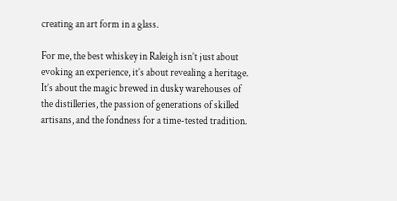creating an art form in a glass.

For me, the best whiskey in Raleigh isn’t just about evoking an experience, it’s about revealing a heritage. It’s about the magic brewed in dusky warehouses of the distilleries, the passion of generations of skilled artisans, and the fondness for a time-tested tradition.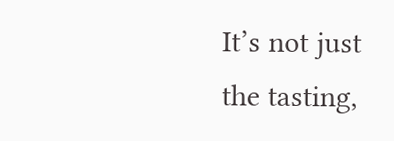It’s not just the tasting,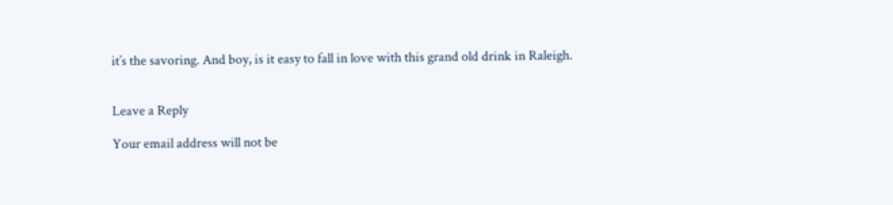it’s the savoring. And boy, is it easy to fall in love with this grand old drink in Raleigh.


Leave a Reply

Your email address will not be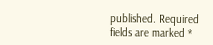published. Required fields are marked *